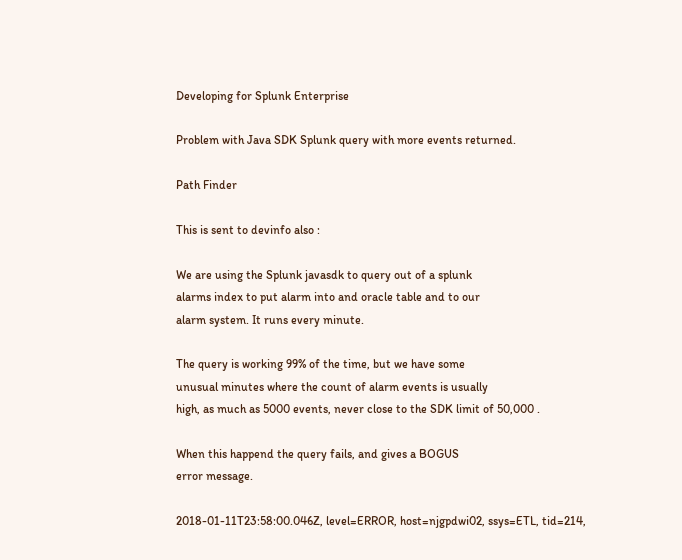Developing for Splunk Enterprise

Problem with Java SDK Splunk query with more events returned.

Path Finder

This is sent to devinfo also :

We are using the Splunk javasdk to query out of a splunk
alarms index to put alarm into and oracle table and to our
alarm system. It runs every minute.

The query is working 99% of the time, but we have some
unusual minutes where the count of alarm events is usually
high, as much as 5000 events, never close to the SDK limit of 50,000 .

When this happend the query fails, and gives a BOGUS
error message.

2018-01-11T23:58:00.046Z, level=ERROR, host=njgpdwi02, ssys=ETL, tid=214,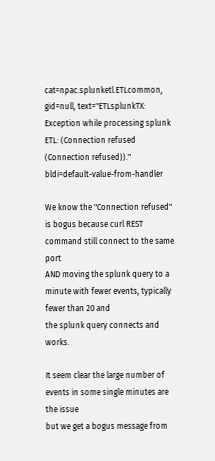cat=npac.splunketl.ETLcommon, gid=null, text="ETLsplunkTX: Exception while processing splunk ETL: (Connection refused (Connection refused))." bldi=default-value-from-handler

We know the "Connection refused" is bogus because curl REST command still connect to the same port
AND moving the splunk query to a minute with fewer events, typically fewer than 20 and
the splunk query connects and works.

It seem clear the large number of events in some single minutes are the issue
but we get a bogus message from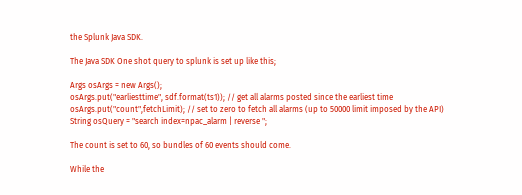the Splunk Java SDK.

The Java SDK One shot query to splunk is set up like this;

Args osArgs = new Args();
osArgs.put("earliesttime", sdf.format(ts1)); // get all alarms posted since the earliest time
osArgs.put("count",fetchLimit); // set to zero to fetch all alarms (up to 50000 limit imposed by the API)
String osQuery = "search index=npac_alarm | reverse ";

The count is set to 60, so bundles of 60 events should come.

While the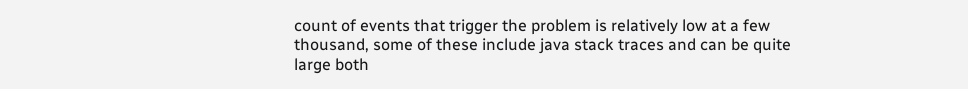count of events that trigger the problem is relatively low at a few
thousand, some of these include java stack traces and can be quite
large both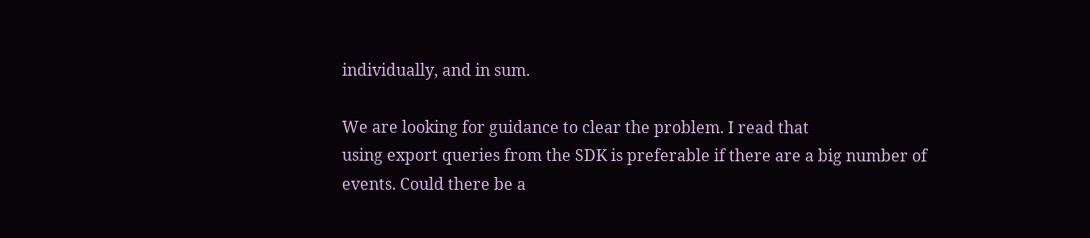individually, and in sum.

We are looking for guidance to clear the problem. I read that
using export queries from the SDK is preferable if there are a big number of
events. Could there be a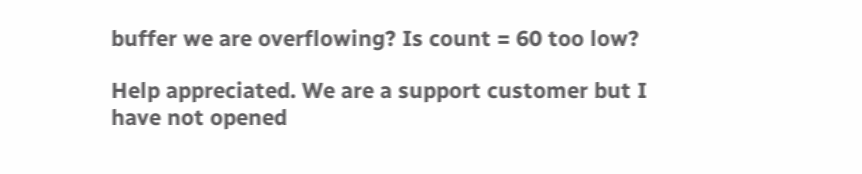buffer we are overflowing? Is count = 60 too low?

Help appreciated. We are a support customer but I have not opened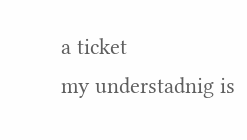a ticket
my understadnig is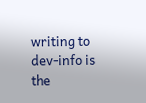writing to dev-info is the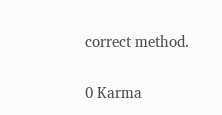correct method.

0 Karma